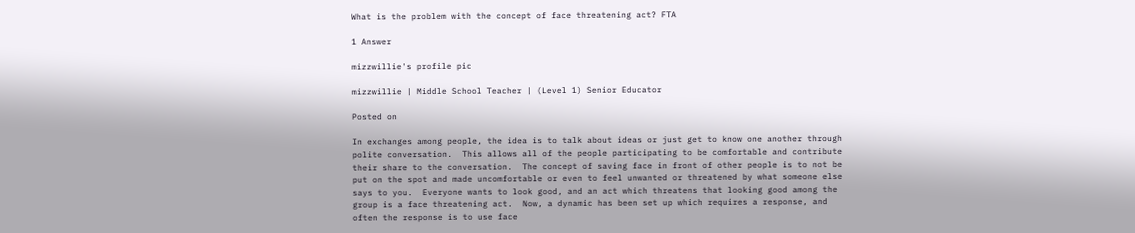What is the problem with the concept of face threatening act? FTA

1 Answer

mizzwillie's profile pic

mizzwillie | Middle School Teacher | (Level 1) Senior Educator

Posted on

In exchanges among people, the idea is to talk about ideas or just get to know one another through polite conversation.  This allows all of the people participating to be comfortable and contribute their share to the conversation.  The concept of saving face in front of other people is to not be put on the spot and made uncomfortable or even to feel unwanted or threatened by what someone else says to you.  Everyone wants to look good, and an act which threatens that looking good among the group is a face threatening act.  Now, a dynamic has been set up which requires a response, and often the response is to use face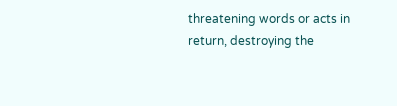threatening words or acts in return, destroying the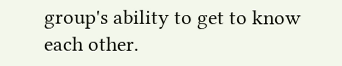group's ability to get to know each other.